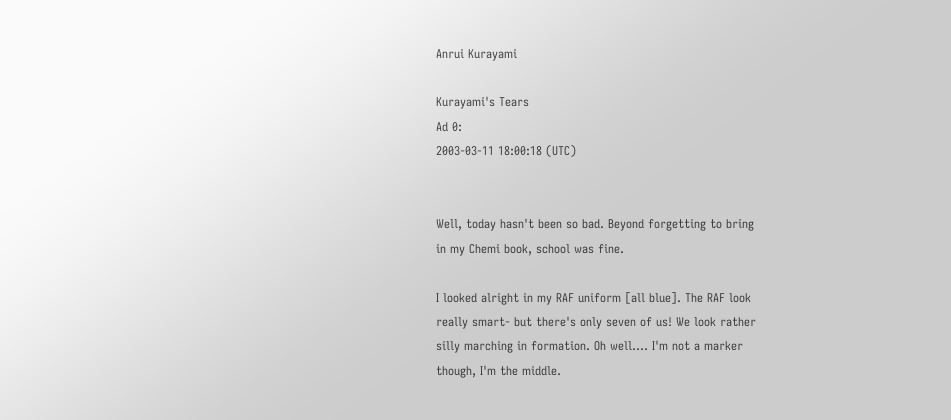Anrui Kurayami

Kurayami's Tears
Ad 0:
2003-03-11 18:00:18 (UTC)


Well, today hasn't been so bad. Beyond forgetting to bring
in my Chemi book, school was fine.

I looked alright in my RAF uniform [all blue]. The RAF look
really smart- but there's only seven of us! We look rather
silly marching in formation. Oh well.... I'm not a marker
though, I'm the middle.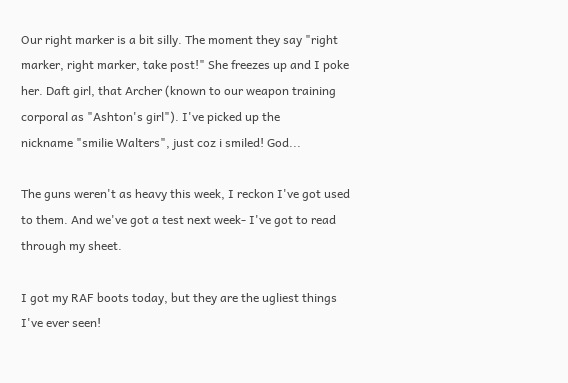Our right marker is a bit silly. The moment they say "right
marker, right marker, take post!" She freezes up and I poke
her. Daft girl, that Archer (known to our weapon training
corporal as "Ashton's girl"). I've picked up the
nickname "smilie Walters", just coz i smiled! God...

The guns weren't as heavy this week, I reckon I've got used
to them. And we've got a test next week- I've got to read
through my sheet.

I got my RAF boots today, but they are the ugliest things
I've ever seen!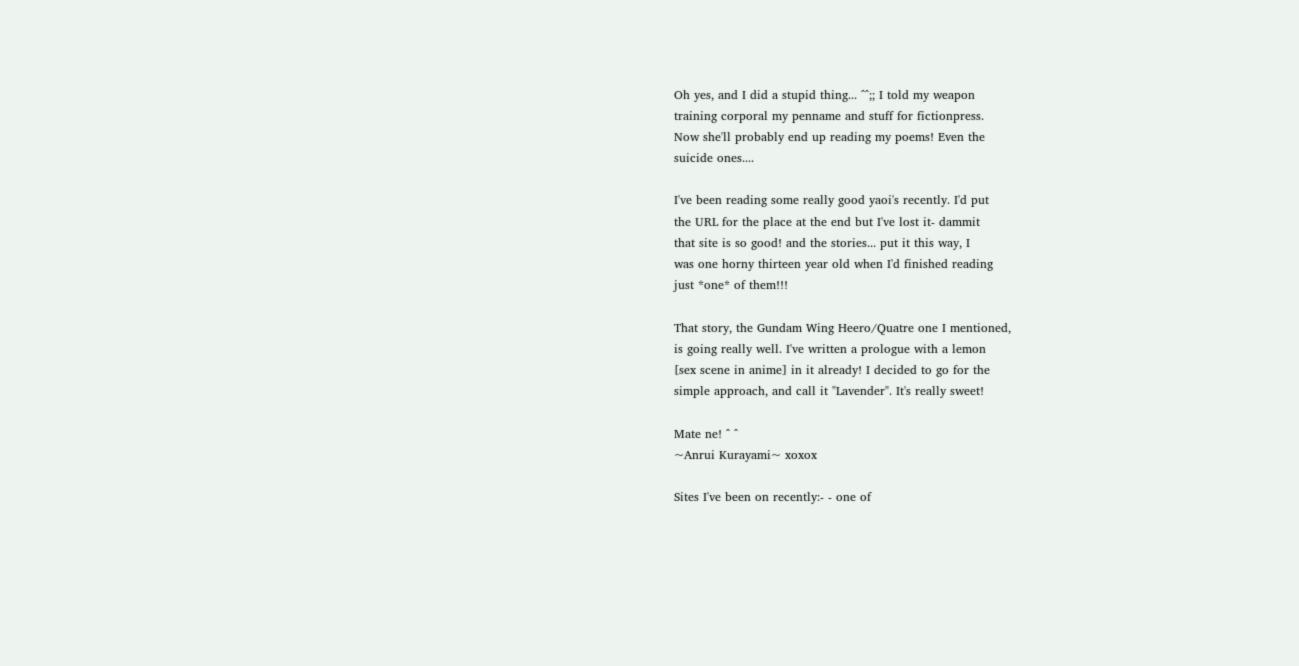Oh yes, and I did a stupid thing... ^^;; I told my weapon
training corporal my penname and stuff for fictionpress.
Now she'll probably end up reading my poems! Even the
suicide ones....

I've been reading some really good yaoi's recently. I'd put
the URL for the place at the end but I've lost it- dammit
that site is so good! and the stories... put it this way, I
was one horny thirteen year old when I'd finished reading
just *one* of them!!!

That story, the Gundam Wing Heero/Quatre one I mentioned,
is going really well. I've written a prologue with a lemon
[sex scene in anime] in it already! I decided to go for the
simple approach, and call it "Lavender". It's really sweet!

Mate ne! ^ ^
~Anrui Kurayami~ xoxox

Sites I've been on recently:- - one of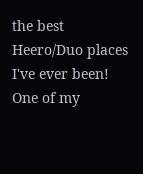the best Heero/Duo places
I've ever been! One of my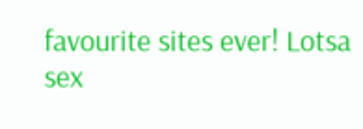favourite sites ever! Lotsa sex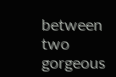between two gorgeous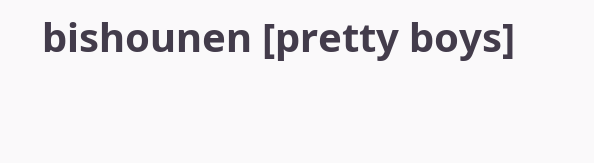bishounen [pretty boys]